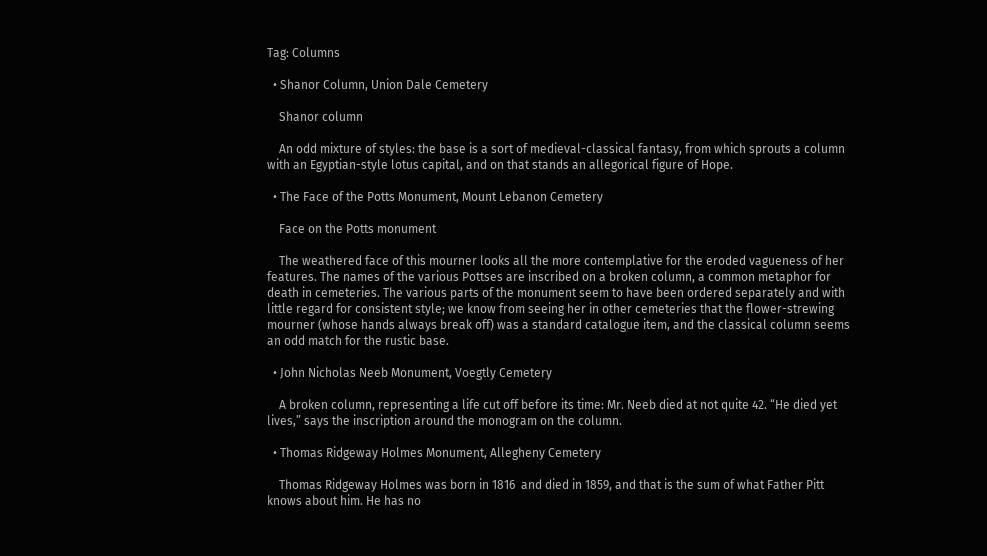Tag: Columns

  • Shanor Column, Union Dale Cemetery

    Shanor column

    An odd mixture of styles: the base is a sort of medieval-classical fantasy, from which sprouts a column with an Egyptian-style lotus capital, and on that stands an allegorical figure of Hope.

  • The Face of the Potts Monument, Mount Lebanon Cemetery

    Face on the Potts monument

    The weathered face of this mourner looks all the more contemplative for the eroded vagueness of her features. The names of the various Pottses are inscribed on a broken column, a common metaphor for death in cemeteries. The various parts of the monument seem to have been ordered separately and with little regard for consistent style; we know from seeing her in other cemeteries that the flower-strewing mourner (whose hands always break off) was a standard catalogue item, and the classical column seems an odd match for the rustic base.

  • John Nicholas Neeb Monument, Voegtly Cemetery

    A broken column, representing a life cut off before its time: Mr. Neeb died at not quite 42. “He died yet lives,” says the inscription around the monogram on the column.

  • Thomas Ridgeway Holmes Monument, Allegheny Cemetery

    Thomas Ridgeway Holmes was born in 1816  and died in 1859, and that is the sum of what Father Pitt knows about him. He has no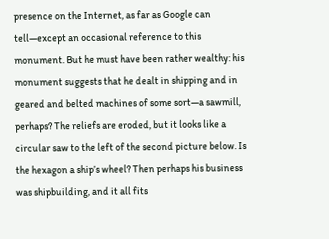presence on the Internet, as far as Google can tell—except an occasional reference to this monument. But he must have been rather wealthy: his monument suggests that he dealt in shipping and in geared and belted machines of some sort—a sawmill, perhaps? The reliefs are eroded, but it looks like a circular saw to the left of the second picture below. Is the hexagon a ship’s wheel? Then perhaps his business was shipbuilding, and it all fits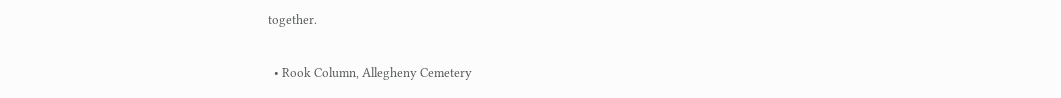together.

  • Rook Column, Allegheny Cemetery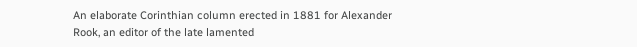An elaborate Corinthian column erected in 1881 for Alexander Rook, an editor of the late lamented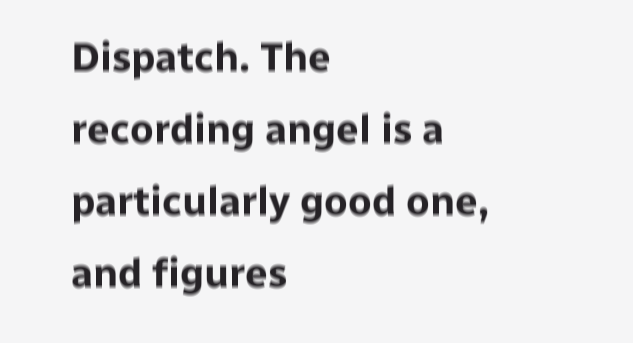Dispatch. The recording angel is a particularly good one, and figures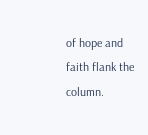of hope and faith flank the column.